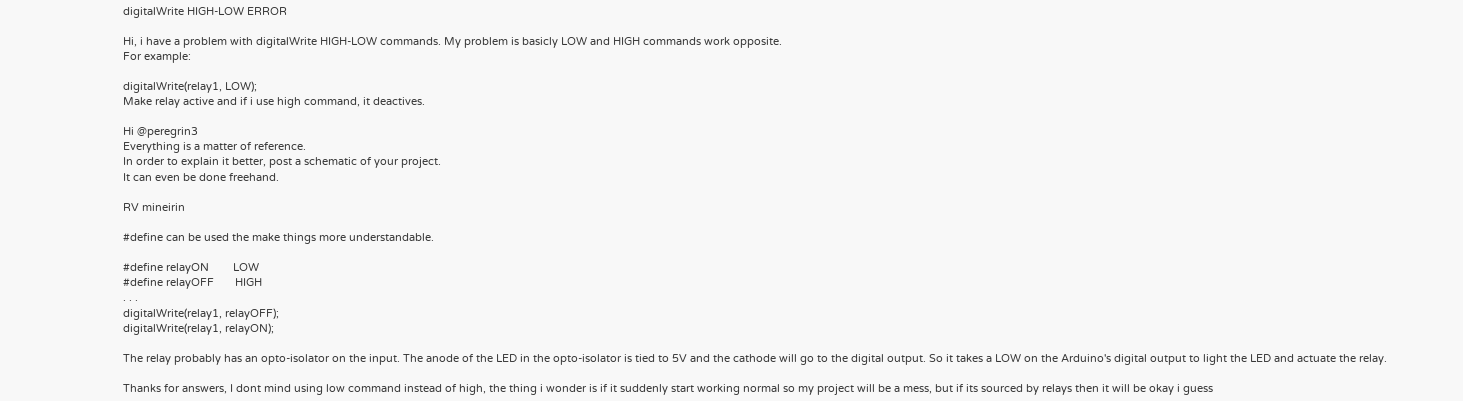digitalWrite HIGH-LOW ERROR

Hi, i have a problem with digitalWrite HIGH-LOW commands. My problem is basicly LOW and HIGH commands work opposite.
For example:

digitalWrite(relay1, LOW);
Make relay active and if i use high command, it deactives.

Hi @peregrin3
Everything is a matter of reference.
In order to explain it better, post a schematic of your project.
It can even be done freehand.

RV mineirin

#define can be used the make things more understandable.

#define relayON        LOW
#define relayOFF       HIGH
. . .
digitalWrite(relay1, relayOFF);
digitalWrite(relay1, relayON);

The relay probably has an opto-isolator on the input. The anode of the LED in the opto-isolator is tied to 5V and the cathode will go to the digital output. So it takes a LOW on the Arduino's digital output to light the LED and actuate the relay.

Thanks for answers, I dont mind using low command instead of high, the thing i wonder is if it suddenly start working normal so my project will be a mess, but if its sourced by relays then it will be okay i guess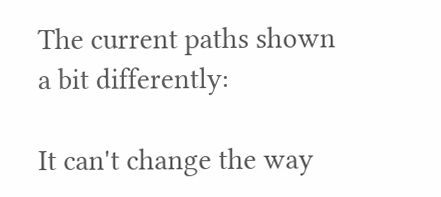The current paths shown a bit differently:

It can't change the way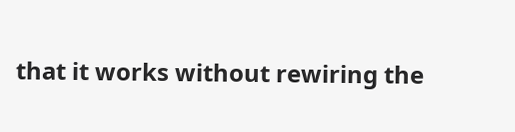that it works without rewiring the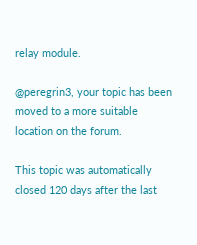relay module.

@peregrin3, your topic has been moved to a more suitable location on the forum.

This topic was automatically closed 120 days after the last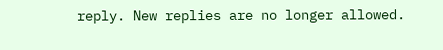reply. New replies are no longer allowed.